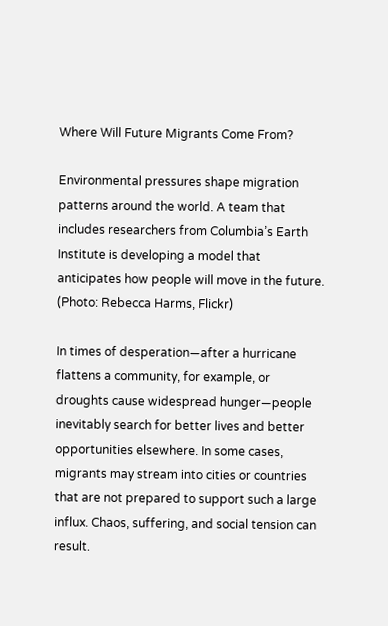Where Will Future Migrants Come From?

Environmental pressures shape migration patterns around the world. A team that includes researchers from Columbia’s Earth Institute is developing a model that anticipates how people will move in the future. (Photo: Rebecca Harms, Flickr)

In times of desperation—after a hurricane flattens a community, for example, or droughts cause widespread hunger—people inevitably search for better lives and better opportunities elsewhere. In some cases, migrants may stream into cities or countries that are not prepared to support such a large influx. Chaos, suffering, and social tension can result.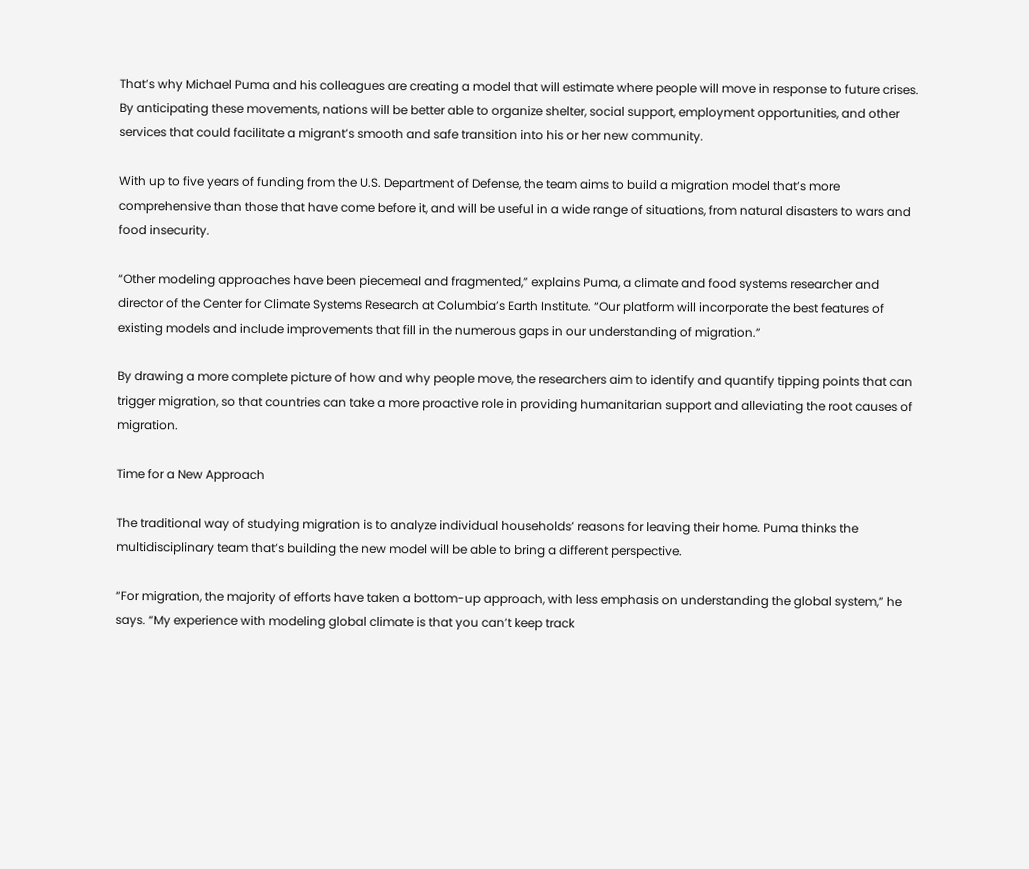That’s why Michael Puma and his colleagues are creating a model that will estimate where people will move in response to future crises. By anticipating these movements, nations will be better able to organize shelter, social support, employment opportunities, and other services that could facilitate a migrant’s smooth and safe transition into his or her new community.

With up to five years of funding from the U.S. Department of Defense, the team aims to build a migration model that’s more comprehensive than those that have come before it, and will be useful in a wide range of situations, from natural disasters to wars and food insecurity.

“Other modeling approaches have been piecemeal and fragmented,” explains Puma, a climate and food systems researcher and director of the Center for Climate Systems Research at Columbia’s Earth Institute. “Our platform will incorporate the best features of existing models and include improvements that fill in the numerous gaps in our understanding of migration.”

By drawing a more complete picture of how and why people move, the researchers aim to identify and quantify tipping points that can trigger migration, so that countries can take a more proactive role in providing humanitarian support and alleviating the root causes of migration.

Time for a New Approach

The traditional way of studying migration is to analyze individual households’ reasons for leaving their home. Puma thinks the multidisciplinary team that’s building the new model will be able to bring a different perspective.

“For migration, the majority of efforts have taken a bottom-up approach, with less emphasis on understanding the global system,” he says. “My experience with modeling global climate is that you can’t keep track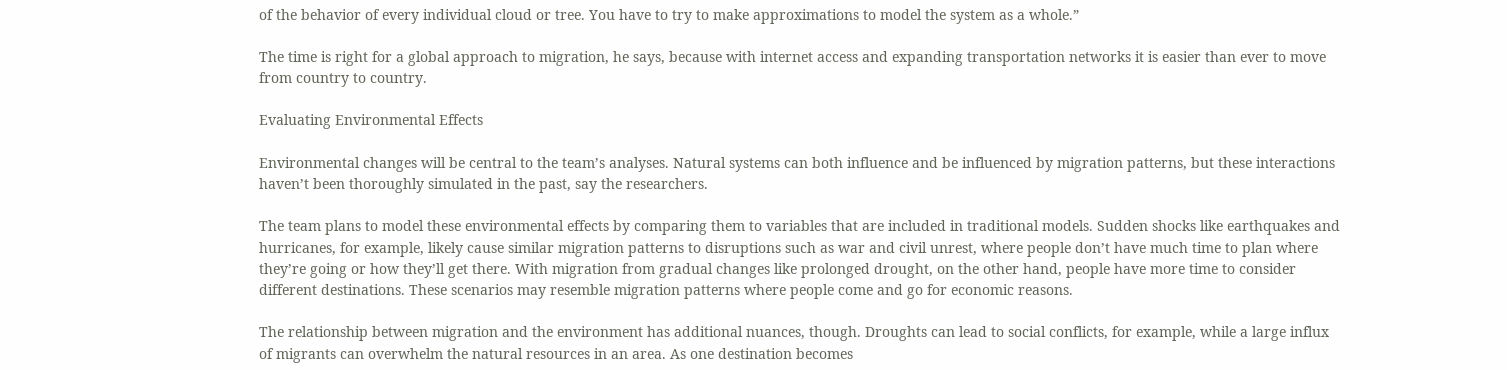of the behavior of every individual cloud or tree. You have to try to make approximations to model the system as a whole.”

The time is right for a global approach to migration, he says, because with internet access and expanding transportation networks it is easier than ever to move from country to country.

Evaluating Environmental Effects

Environmental changes will be central to the team’s analyses. Natural systems can both influence and be influenced by migration patterns, but these interactions haven’t been thoroughly simulated in the past, say the researchers.

The team plans to model these environmental effects by comparing them to variables that are included in traditional models. Sudden shocks like earthquakes and hurricanes, for example, likely cause similar migration patterns to disruptions such as war and civil unrest, where people don’t have much time to plan where they’re going or how they’ll get there. With migration from gradual changes like prolonged drought, on the other hand, people have more time to consider different destinations. These scenarios may resemble migration patterns where people come and go for economic reasons.

The relationship between migration and the environment has additional nuances, though. Droughts can lead to social conflicts, for example, while a large influx of migrants can overwhelm the natural resources in an area. As one destination becomes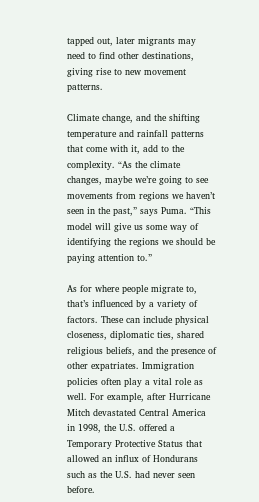tapped out, later migrants may need to find other destinations, giving rise to new movement patterns.

Climate change, and the shifting temperature and rainfall patterns that come with it, add to the complexity. “As the climate changes, maybe we’re going to see movements from regions we haven’t seen in the past,” says Puma. “This model will give us some way of identifying the regions we should be paying attention to.”

As for where people migrate to, that’s influenced by a variety of factors. These can include physical closeness, diplomatic ties, shared religious beliefs, and the presence of other expatriates. Immigration policies often play a vital role as well. For example, after Hurricane Mitch devastated Central America in 1998, the U.S. offered a Temporary Protective Status that allowed an influx of Hondurans such as the U.S. had never seen before.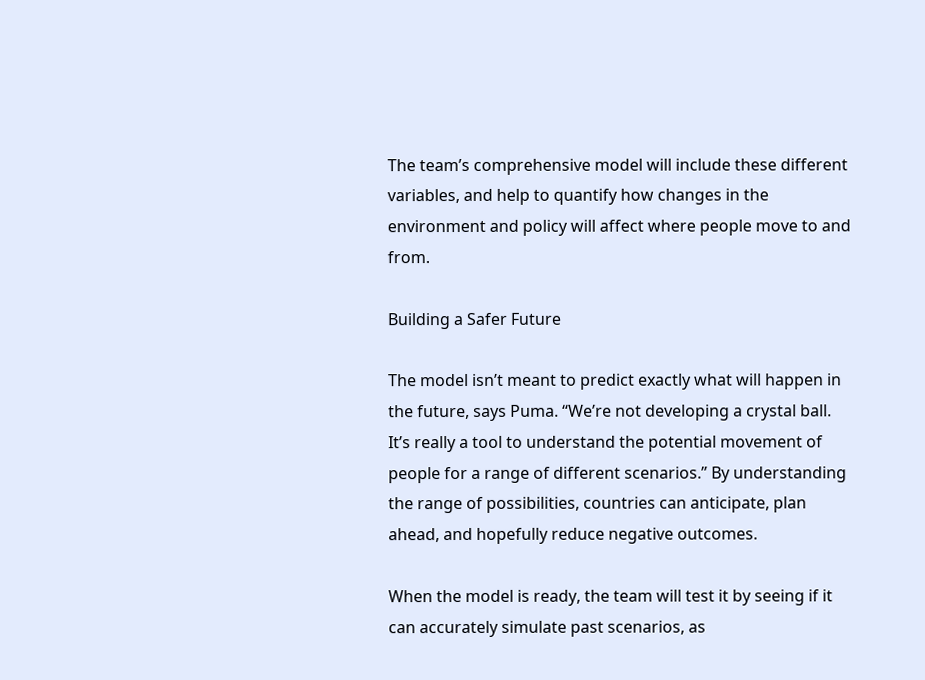The team’s comprehensive model will include these different variables, and help to quantify how changes in the environment and policy will affect where people move to and from.

Building a Safer Future

The model isn’t meant to predict exactly what will happen in the future, says Puma. “We’re not developing a crystal ball. It’s really a tool to understand the potential movement of people for a range of different scenarios.” By understanding the range of possibilities, countries can anticipate, plan ahead, and hopefully reduce negative outcomes.

When the model is ready, the team will test it by seeing if it can accurately simulate past scenarios, as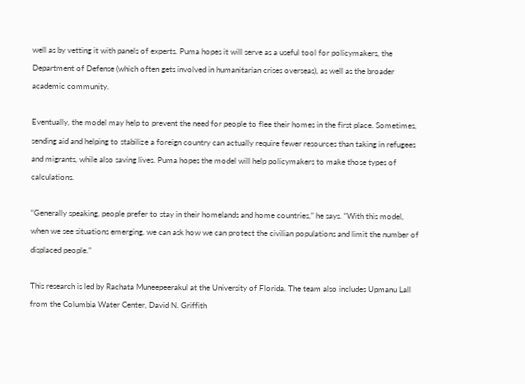well as by vetting it with panels of experts. Puma hopes it will serve as a useful tool for policymakers, the Department of Defense (which often gets involved in humanitarian crises overseas), as well as the broader academic community.

Eventually, the model may help to prevent the need for people to flee their homes in the first place. Sometimes, sending aid and helping to stabilize a foreign country can actually require fewer resources than taking in refugees and migrants, while also saving lives. Puma hopes the model will help policymakers to make those types of calculations.

“Generally speaking, people prefer to stay in their homelands and home countries,” he says. “With this model, when we see situations emerging, we can ask how we can protect the civilian populations and limit the number of displaced people.”

This research is led by Rachata Muneepeerakul at the University of Florida. The team also includes Upmanu Lall from the Columbia Water Center, David N. Griffith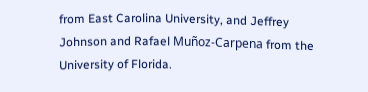from East Carolina University, and Jeffrey Johnson and Rafael Muñoz-Carpena from the University of Florida.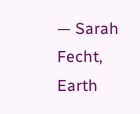— Sarah Fecht, Earth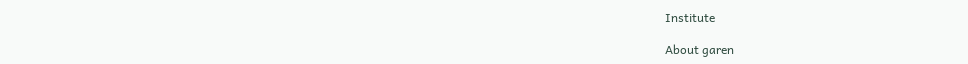Institute

About garen